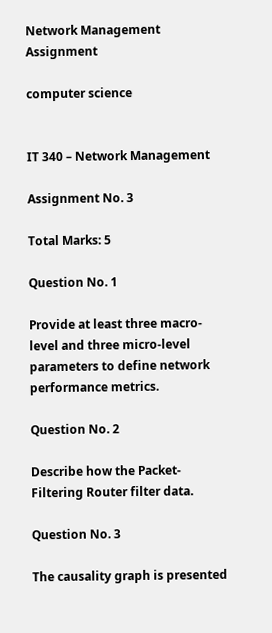Network Management Assignment

computer science


IT 340 – Network Management

Assignment No. 3

Total Marks: 5

Question No. 1

Provide at least three macro-level and three micro-level parameters to define network performance metrics.

Question No. 2

Describe how the Packet-Filtering Router filter data.

Question No. 3

The causality graph is presented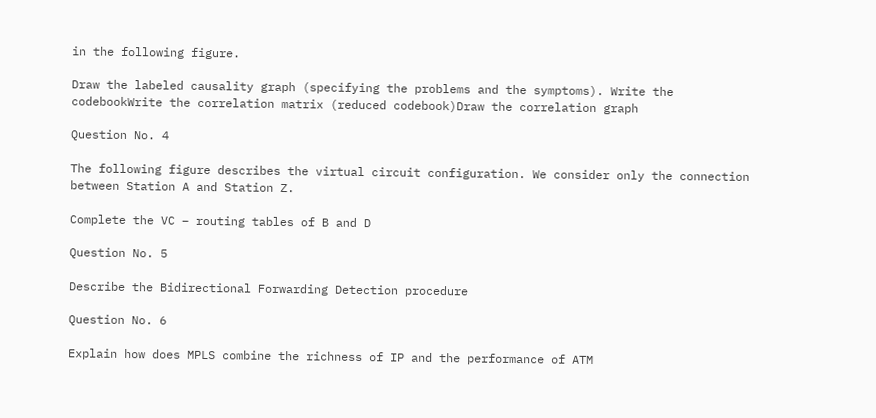in the following figure.

Draw the labeled causality graph (specifying the problems and the symptoms). Write the codebookWrite the correlation matrix (reduced codebook)Draw the correlation graph

Question No. 4

The following figure describes the virtual circuit configuration. We consider only the connection between Station A and Station Z.

Complete the VC – routing tables of B and D

Question No. 5

Describe the Bidirectional Forwarding Detection procedure

Question No. 6

Explain how does MPLS combine the richness of IP and the performance of ATM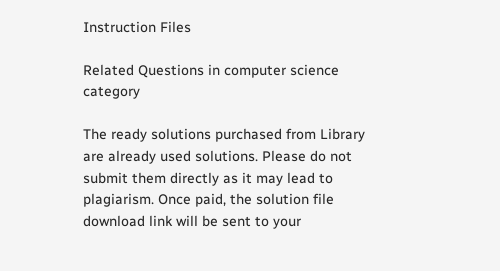Instruction Files

Related Questions in computer science category

The ready solutions purchased from Library are already used solutions. Please do not submit them directly as it may lead to plagiarism. Once paid, the solution file download link will be sent to your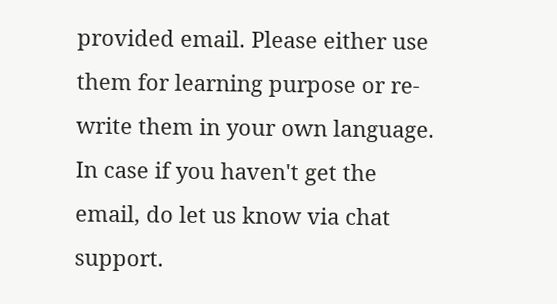provided email. Please either use them for learning purpose or re-write them in your own language. In case if you haven't get the email, do let us know via chat support.